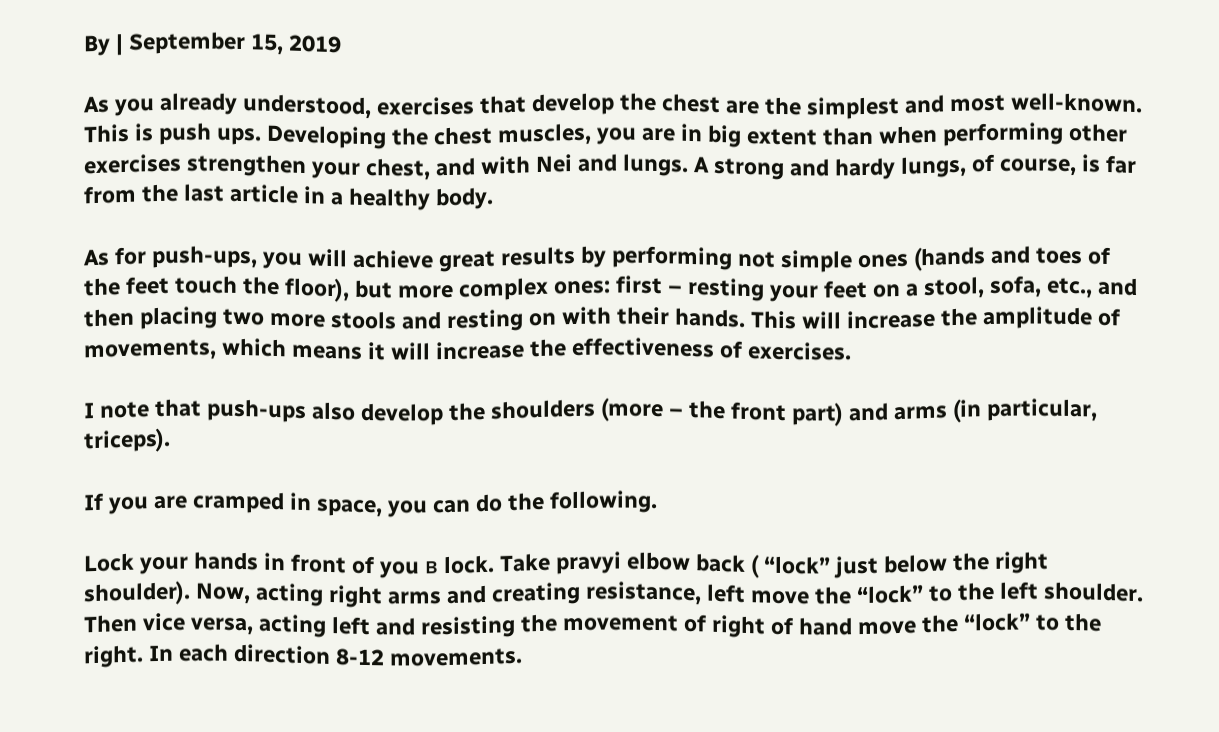By | September 15, 2019

As you already understood, exercises that develop the chest are the simplest and most well-known. This is push ups. Developing the chest muscles, you are in big extent than when performing other exercises strengthen your chest, and with Nei and lungs. A strong and hardy lungs, of course, is far from the last article in a healthy body.

As for push-ups, you will achieve great results by performing not simple ones (hands and toes of the feet touch the floor), but more complex ones: first – resting your feet on a stool, sofa, etc., and then placing two more stools and resting on with their hands. This will increase the amplitude of movements, which means it will increase the effectiveness of exercises.

I note that push-ups also develop the shoulders (more – the front part) and arms (in particular, triceps).

If you are cramped in space, you can do the following.

Lock your hands in front of you в lock. Take pravyi elbow back ( “lock” just below the right shoulder). Now, acting right arms and creating resistance, left move the “lock” to the left shoulder. Then vice versa, acting left and resisting the movement of right of hand move the “lock” to the right. In each direction 8-12 movements.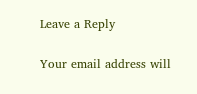Leave a Reply

Your email address will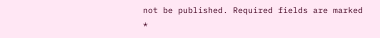not be published. Required fields are marked *